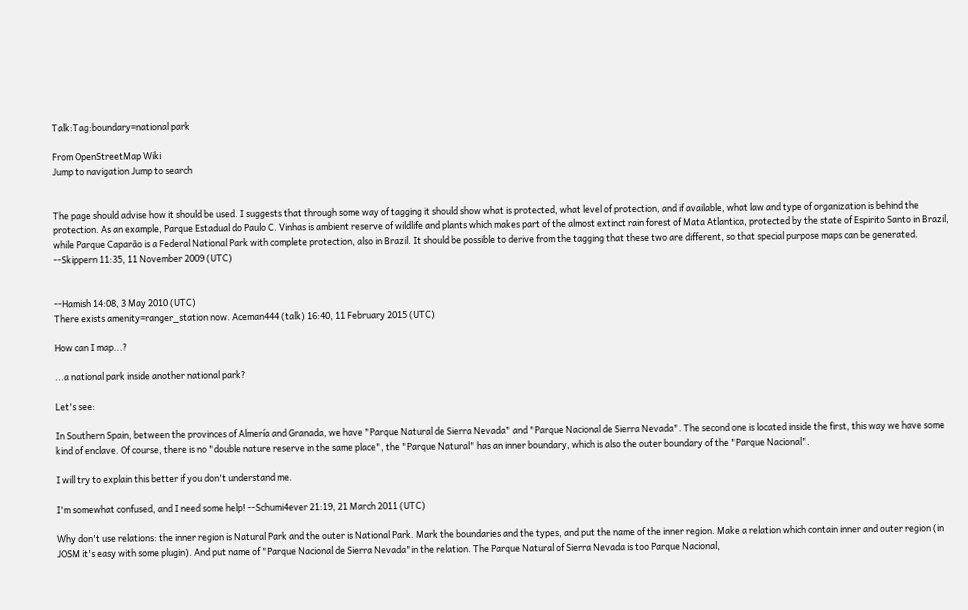Talk:Tag:boundary=national park

From OpenStreetMap Wiki
Jump to navigation Jump to search


The page should advise how it should be used. I suggests that through some way of tagging it should show what is protected, what level of protection, and if available, what law and type of organization is behind the protection. As an example, Parque Estadual do Paulo C. Vinhas is ambient reserve of wildlife and plants which makes part of the almost extinct rain forest of Mata Atlantica, protected by the state of Espirito Santo in Brazil, while Parque Caparão is a Federal National Park with complete protection, also in Brazil. It should be possible to derive from the tagging that these two are different, so that special purpose maps can be generated. --Skippern 11:35, 11 November 2009 (UTC)


--Hamish 14:08, 3 May 2010 (UTC)
There exists amenity=ranger_station now. Aceman444 (talk) 16:40, 11 February 2015 (UTC)

How can I map...?

...a national park inside another national park?

Let's see:

In Southern Spain, between the provinces of Almería and Granada, we have "Parque Natural de Sierra Nevada" and "Parque Nacional de Sierra Nevada". The second one is located inside the first, this way we have some kind of enclave. Of course, there is no "double nature reserve in the same place", the "Parque Natural" has an inner boundary, which is also the outer boundary of the "Parque Nacional".

I will try to explain this better if you don't understand me.

I'm somewhat confused, and I need some help! --Schumi4ever 21:19, 21 March 2011 (UTC)

Why don't use relations: the inner region is Natural Park and the outer is National Park. Mark the boundaries and the types, and put the name of the inner region. Make a relation which contain inner and outer region (in JOSM it's easy with some plugin). And put name of "Parque Nacional de Sierra Nevada"in the relation. The Parque Natural of Sierra Nevada is too Parque Nacional,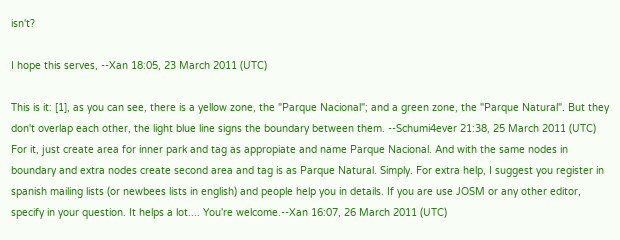isn't?

I hope this serves, --Xan 18:05, 23 March 2011 (UTC)

This is it: [1], as you can see, there is a yellow zone, the "Parque Nacional"; and a green zone, the "Parque Natural". But they don't overlap each other, the light blue line signs the boundary between them. --Schumi4ever 21:38, 25 March 2011 (UTC)
For it, just create area for inner park and tag as appropiate and name Parque Nacional. And with the same nodes in boundary and extra nodes create second area and tag is as Parque Natural. Simply. For extra help, I suggest you register in spanish mailing lists (or newbees lists in english) and people help you in details. If you are use JOSM or any other editor, specify in your question. It helps a lot.... You're welcome.--Xan 16:07, 26 March 2011 (UTC)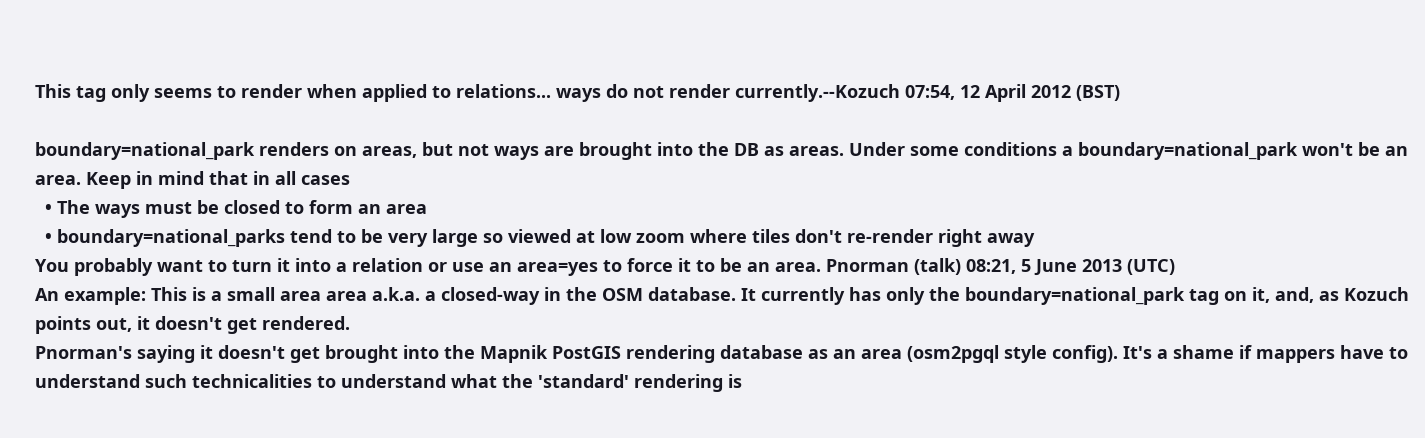This tag only seems to render when applied to relations... ways do not render currently.--Kozuch 07:54, 12 April 2012 (BST)

boundary=national_park renders on areas, but not ways are brought into the DB as areas. Under some conditions a boundary=national_park won't be an area. Keep in mind that in all cases
  • The ways must be closed to form an area
  • boundary=national_parks tend to be very large so viewed at low zoom where tiles don't re-render right away
You probably want to turn it into a relation or use an area=yes to force it to be an area. Pnorman (talk) 08:21, 5 June 2013 (UTC)
An example: This is a small area area a.k.a. a closed-way in the OSM database. It currently has only the boundary=national_park tag on it, and, as Kozuch points out, it doesn't get rendered.
Pnorman's saying it doesn't get brought into the Mapnik PostGIS rendering database as an area (osm2pgql style config). It's a shame if mappers have to understand such technicalities to understand what the 'standard' rendering is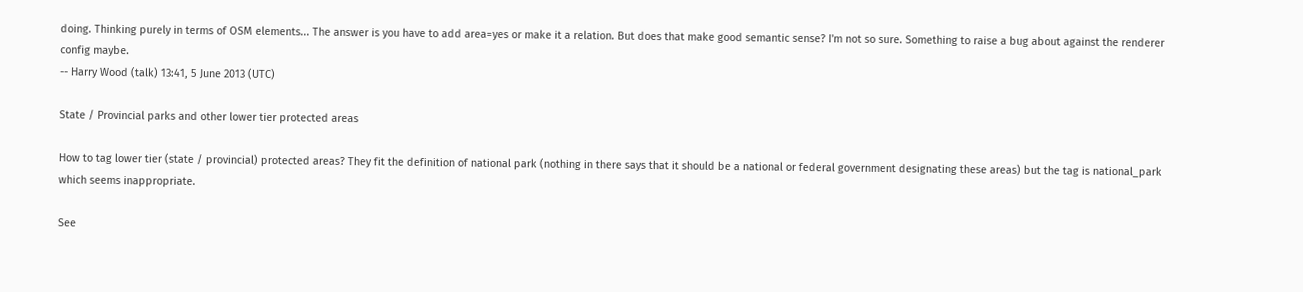doing. Thinking purely in terms of OSM elements... The answer is you have to add area=yes or make it a relation. But does that make good semantic sense? I'm not so sure. Something to raise a bug about against the renderer config maybe.
-- Harry Wood (talk) 13:41, 5 June 2013 (UTC)

State / Provincial parks and other lower tier protected areas

How to tag lower tier (state / provincial) protected areas? They fit the definition of national park (nothing in there says that it should be a national or federal government designating these areas) but the tag is national_park which seems inappropriate.

See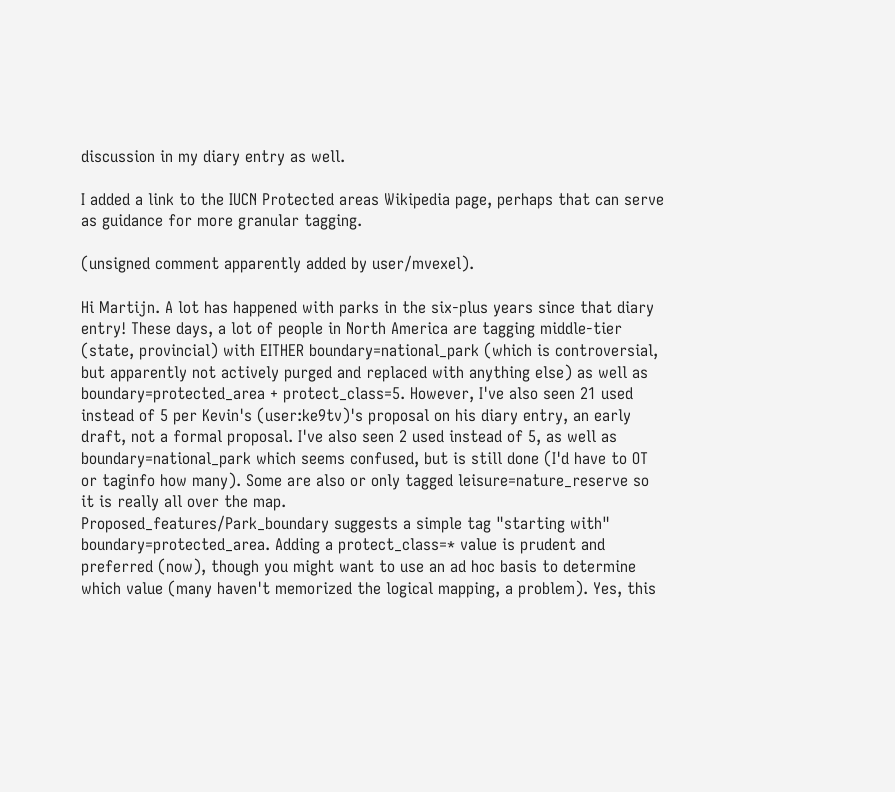discussion in my diary entry as well.

I added a link to the IUCN Protected areas Wikipedia page, perhaps that can serve as guidance for more granular tagging.

(unsigned comment apparently added by user/mvexel).

Hi Martijn. A lot has happened with parks in the six-plus years since that diary entry! These days, a lot of people in North America are tagging middle-tier (state, provincial) with EITHER boundary=national_park (which is controversial, but apparently not actively purged and replaced with anything else) as well as boundary=protected_area + protect_class=5. However, I've also seen 21 used instead of 5 per Kevin's (user:ke9tv)'s proposal on his diary entry, an early draft, not a formal proposal. I've also seen 2 used instead of 5, as well as boundary=national_park which seems confused, but is still done (I'd have to OT or taginfo how many). Some are also or only tagged leisure=nature_reserve so it is really all over the map.
Proposed_features/Park_boundary suggests a simple tag "starting with" boundary=protected_area. Adding a protect_class=* value is prudent and preferred (now), though you might want to use an ad hoc basis to determine which value (many haven't memorized the logical mapping, a problem). Yes, this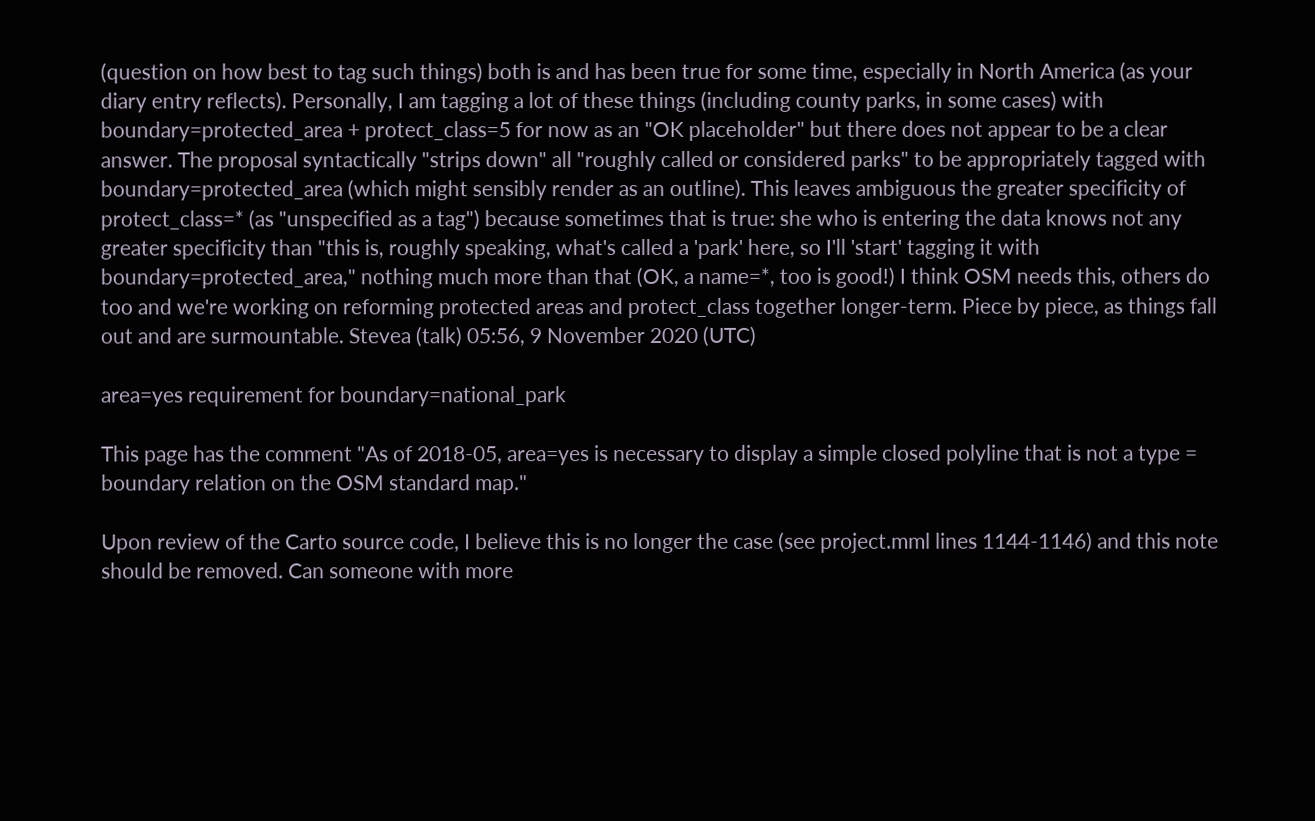(question on how best to tag such things) both is and has been true for some time, especially in North America (as your diary entry reflects). Personally, I am tagging a lot of these things (including county parks, in some cases) with boundary=protected_area + protect_class=5 for now as an "OK placeholder" but there does not appear to be a clear answer. The proposal syntactically "strips down" all "roughly called or considered parks" to be appropriately tagged with boundary=protected_area (which might sensibly render as an outline). This leaves ambiguous the greater specificity of protect_class=* (as "unspecified as a tag") because sometimes that is true: she who is entering the data knows not any greater specificity than "this is, roughly speaking, what's called a 'park' here, so I'll 'start' tagging it with boundary=protected_area," nothing much more than that (OK, a name=*, too is good!) I think OSM needs this, others do too and we're working on reforming protected areas and protect_class together longer-term. Piece by piece, as things fall out and are surmountable. Stevea (talk) 05:56, 9 November 2020 (UTC)

area=yes requirement for boundary=national_park

This page has the comment "As of 2018-05, area=yes is necessary to display a simple closed polyline that is not a type = boundary relation on the OSM standard map."

Upon review of the Carto source code, I believe this is no longer the case (see project.mml lines 1144-1146) and this note should be removed. Can someone with more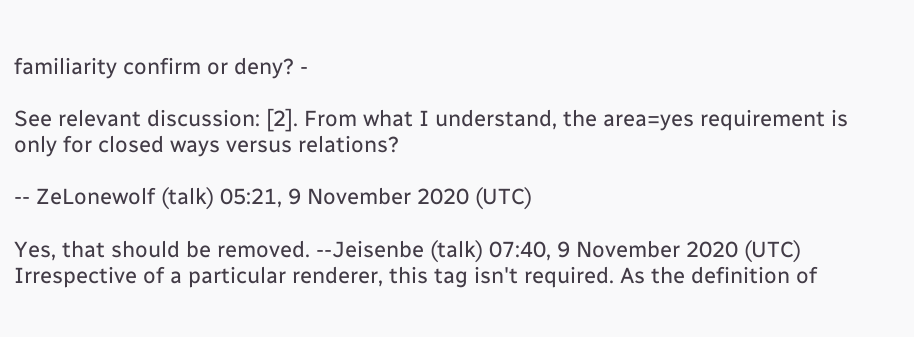familiarity confirm or deny? -

See relevant discussion: [2]. From what I understand, the area=yes requirement is only for closed ways versus relations?

-- ZeLonewolf (talk) 05:21, 9 November 2020 (UTC)

Yes, that should be removed. --Jeisenbe (talk) 07:40, 9 November 2020 (UTC)
Irrespective of a particular renderer, this tag isn't required. As the definition of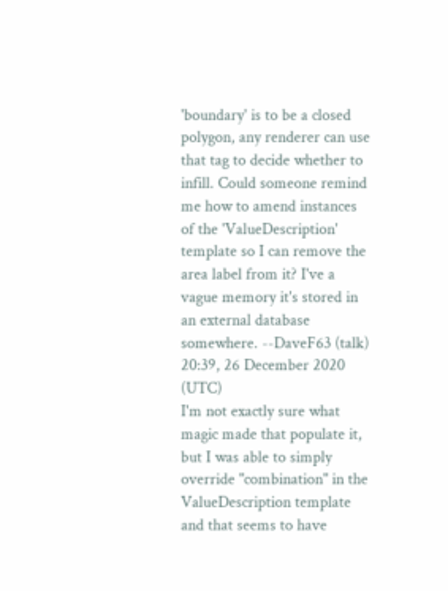'boundary' is to be a closed polygon, any renderer can use that tag to decide whether to infill. Could someone remind me how to amend instances of the 'ValueDescription' template so I can remove the area label from it? I've a vague memory it's stored in an external database somewhere. --DaveF63 (talk) 20:39, 26 December 2020 (UTC)
I'm not exactly sure what magic made that populate it, but I was able to simply override "combination" in the ValueDescription template and that seems to have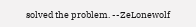solved the problem. --ZeLonewolf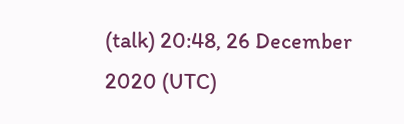(talk) 20:48, 26 December 2020 (UTC)